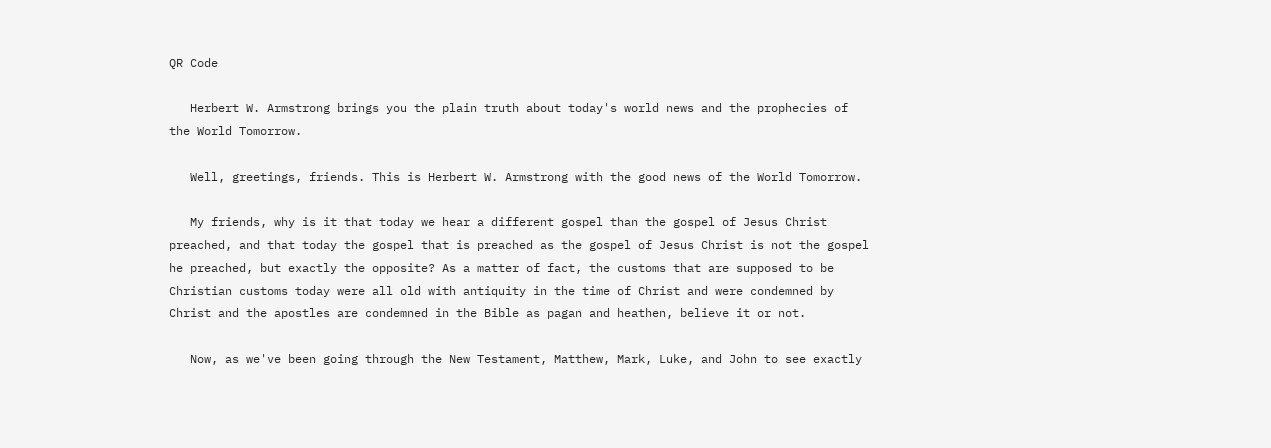QR Code

   Herbert W. Armstrong brings you the plain truth about today's world news and the prophecies of the World Tomorrow.

   Well, greetings, friends. This is Herbert W. Armstrong with the good news of the World Tomorrow.

   My friends, why is it that today we hear a different gospel than the gospel of Jesus Christ preached, and that today the gospel that is preached as the gospel of Jesus Christ is not the gospel he preached, but exactly the opposite? As a matter of fact, the customs that are supposed to be Christian customs today were all old with antiquity in the time of Christ and were condemned by Christ and the apostles are condemned in the Bible as pagan and heathen, believe it or not.

   Now, as we've been going through the New Testament, Matthew, Mark, Luke, and John to see exactly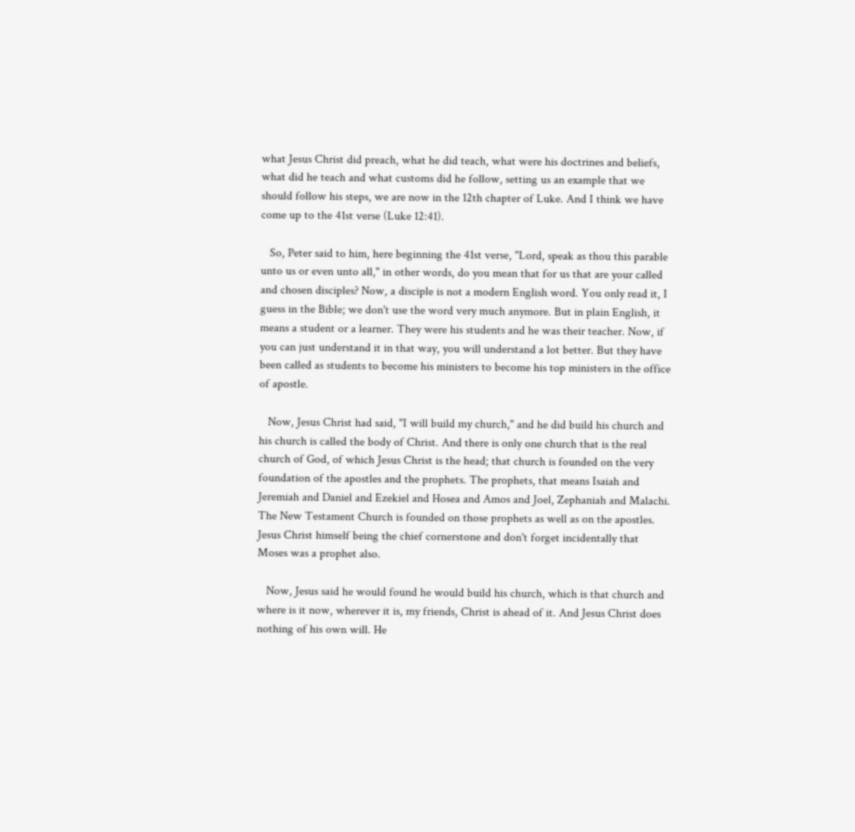what Jesus Christ did preach, what he did teach, what were his doctrines and beliefs, what did he teach and what customs did he follow, setting us an example that we should follow his steps, we are now in the 12th chapter of Luke. And I think we have come up to the 41st verse (Luke 12:41).

   So, Peter said to him, here beginning the 41st verse, "Lord, speak as thou this parable unto us or even unto all," in other words, do you mean that for us that are your called and chosen disciples? Now, a disciple is not a modern English word. You only read it, I guess in the Bible; we don't use the word very much anymore. But in plain English, it means a student or a learner. They were his students and he was their teacher. Now, if you can just understand it in that way, you will understand a lot better. But they have been called as students to become his ministers to become his top ministers in the office of apostle.

   Now, Jesus Christ had said, "I will build my church," and he did build his church and his church is called the body of Christ. And there is only one church that is the real church of God, of which Jesus Christ is the head; that church is founded on the very foundation of the apostles and the prophets. The prophets, that means Isaiah and Jeremiah and Daniel and Ezekiel and Hosea and Amos and Joel, Zephaniah and Malachi. The New Testament Church is founded on those prophets as well as on the apostles. Jesus Christ himself being the chief cornerstone and don't forget incidentally that Moses was a prophet also.

   Now, Jesus said he would found he would build his church, which is that church and where is it now, wherever it is, my friends, Christ is ahead of it. And Jesus Christ does nothing of his own will. He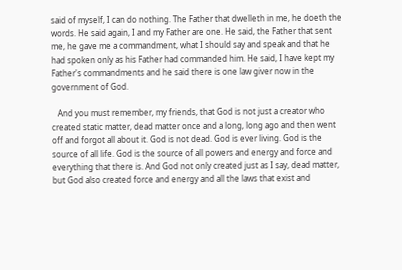said of myself, I can do nothing. The Father that dwelleth in me, he doeth the words. He said again, I and my Father are one. He said, the Father that sent me, he gave me a commandment, what I should say and speak and that he had spoken only as his Father had commanded him. He said, I have kept my Father's commandments and he said there is one law giver now in the government of God.

   And you must remember, my friends, that God is not just a creator who created static matter, dead matter once and a long, long ago and then went off and forgot all about it. God is not dead. God is ever living. God is the source of all life. God is the source of all powers and energy and force and everything that there is. And God not only created just as I say, dead matter, but God also created force and energy and all the laws that exist and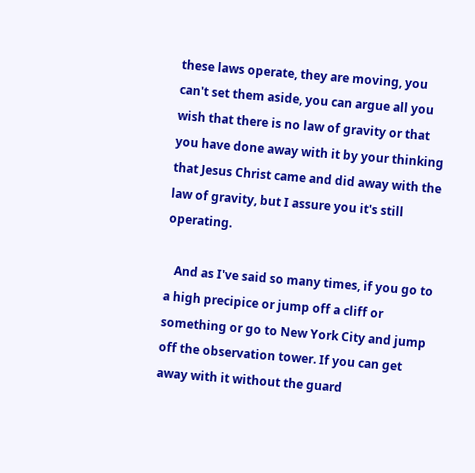these laws operate, they are moving, you can't set them aside, you can argue all you wish that there is no law of gravity or that you have done away with it by your thinking that Jesus Christ came and did away with the law of gravity, but I assure you it's still operating.

   And as I've said so many times, if you go to a high precipice or jump off a cliff or something or go to New York City and jump off the observation tower. If you can get away with it without the guard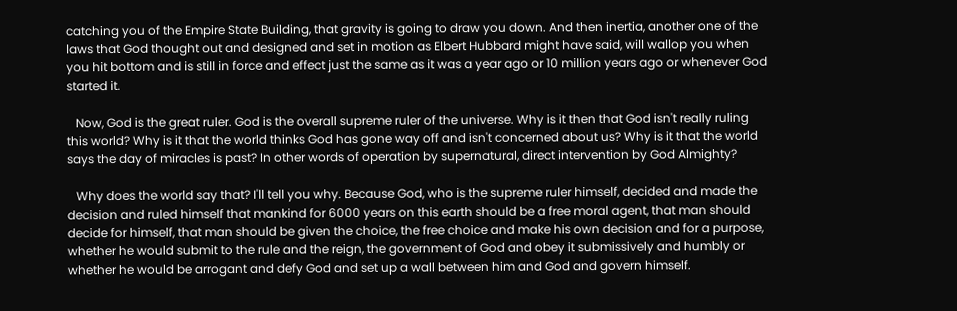catching you of the Empire State Building, that gravity is going to draw you down. And then inertia, another one of the laws that God thought out and designed and set in motion as Elbert Hubbard might have said, will wallop you when you hit bottom and is still in force and effect just the same as it was a year ago or 10 million years ago or whenever God started it.

   Now, God is the great ruler. God is the overall supreme ruler of the universe. Why is it then that God isn't really ruling this world? Why is it that the world thinks God has gone way off and isn't concerned about us? Why is it that the world says the day of miracles is past? In other words of operation by supernatural, direct intervention by God Almighty?

   Why does the world say that? I'll tell you why. Because God, who is the supreme ruler himself, decided and made the decision and ruled himself that mankind for 6000 years on this earth should be a free moral agent, that man should decide for himself, that man should be given the choice, the free choice and make his own decision and for a purpose, whether he would submit to the rule and the reign, the government of God and obey it submissively and humbly or whether he would be arrogant and defy God and set up a wall between him and God and govern himself.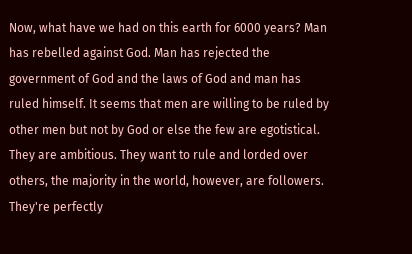Now, what have we had on this earth for 6000 years? Man has rebelled against God. Man has rejected the government of God and the laws of God and man has ruled himself. It seems that men are willing to be ruled by other men but not by God or else the few are egotistical. They are ambitious. They want to rule and lorded over others, the majority in the world, however, are followers. They're perfectly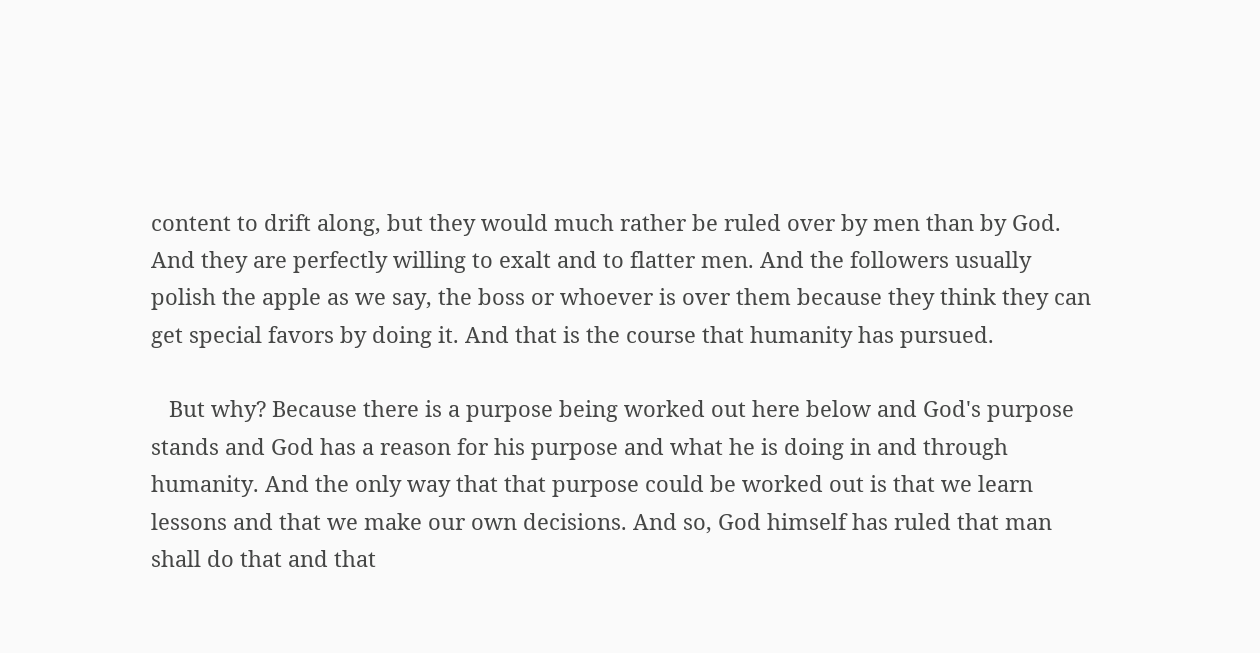content to drift along, but they would much rather be ruled over by men than by God. And they are perfectly willing to exalt and to flatter men. And the followers usually polish the apple as we say, the boss or whoever is over them because they think they can get special favors by doing it. And that is the course that humanity has pursued.

   But why? Because there is a purpose being worked out here below and God's purpose stands and God has a reason for his purpose and what he is doing in and through humanity. And the only way that that purpose could be worked out is that we learn lessons and that we make our own decisions. And so, God himself has ruled that man shall do that and that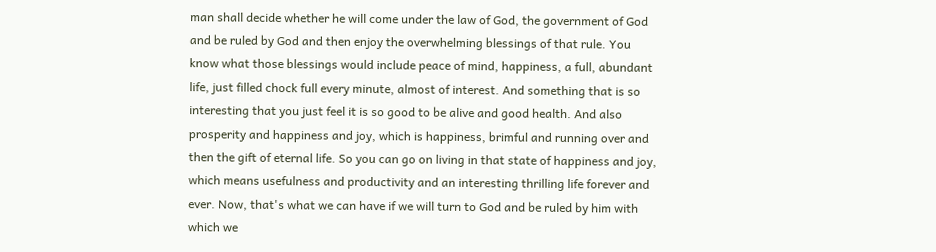man shall decide whether he will come under the law of God, the government of God and be ruled by God and then enjoy the overwhelming blessings of that rule. You know what those blessings would include peace of mind, happiness, a full, abundant life, just filled chock full every minute, almost of interest. And something that is so interesting that you just feel it is so good to be alive and good health. And also prosperity and happiness and joy, which is happiness, brimful and running over and then the gift of eternal life. So you can go on living in that state of happiness and joy, which means usefulness and productivity and an interesting thrilling life forever and ever. Now, that's what we can have if we will turn to God and be ruled by him with which we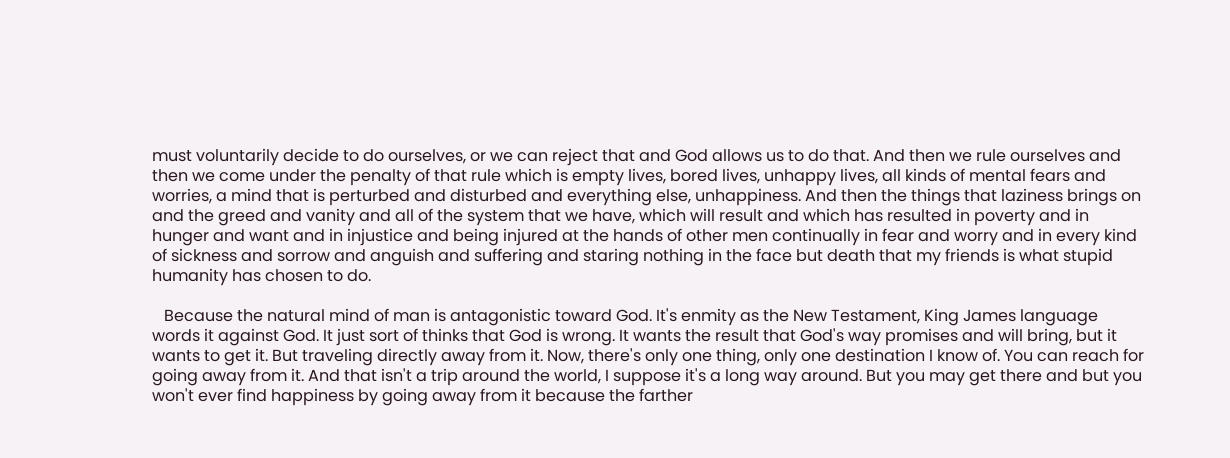must voluntarily decide to do ourselves, or we can reject that and God allows us to do that. And then we rule ourselves and then we come under the penalty of that rule which is empty lives, bored lives, unhappy lives, all kinds of mental fears and worries, a mind that is perturbed and disturbed and everything else, unhappiness. And then the things that laziness brings on and the greed and vanity and all of the system that we have, which will result and which has resulted in poverty and in hunger and want and in injustice and being injured at the hands of other men continually in fear and worry and in every kind of sickness and sorrow and anguish and suffering and staring nothing in the face but death that my friends is what stupid humanity has chosen to do.

   Because the natural mind of man is antagonistic toward God. It's enmity as the New Testament, King James language words it against God. It just sort of thinks that God is wrong. It wants the result that God's way promises and will bring, but it wants to get it. But traveling directly away from it. Now, there's only one thing, only one destination I know of. You can reach for going away from it. And that isn't a trip around the world, I suppose it's a long way around. But you may get there and but you won't ever find happiness by going away from it because the farther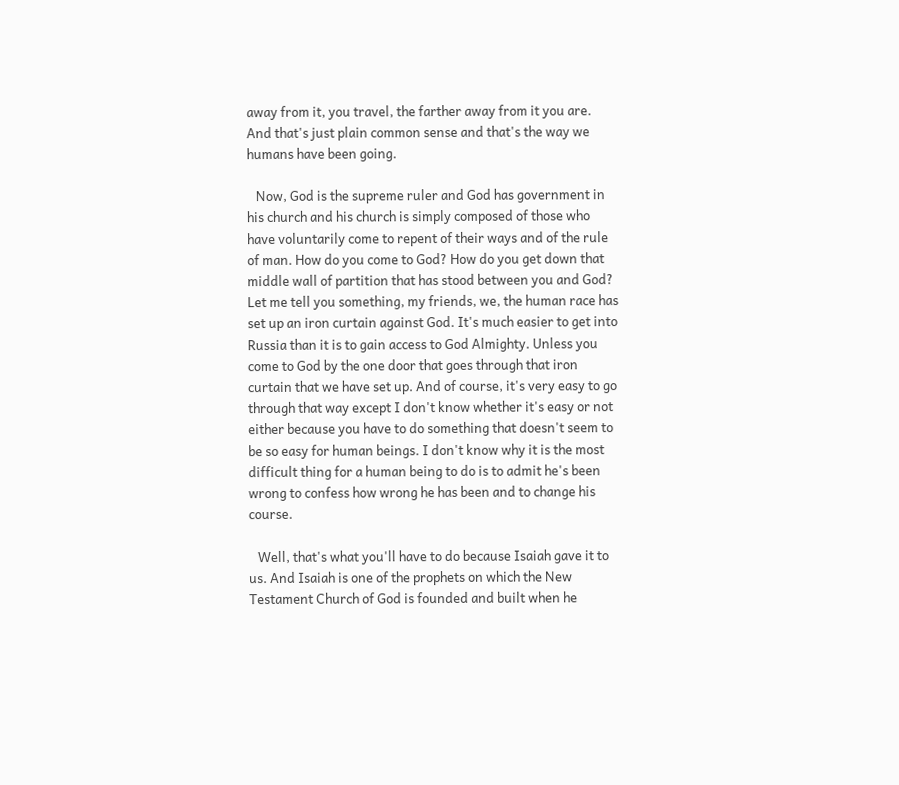away from it, you travel, the farther away from it you are. And that's just plain common sense and that's the way we humans have been going.

   Now, God is the supreme ruler and God has government in his church and his church is simply composed of those who have voluntarily come to repent of their ways and of the rule of man. How do you come to God? How do you get down that middle wall of partition that has stood between you and God? Let me tell you something, my friends, we, the human race has set up an iron curtain against God. It's much easier to get into Russia than it is to gain access to God Almighty. Unless you come to God by the one door that goes through that iron curtain that we have set up. And of course, it's very easy to go through that way except I don't know whether it's easy or not either because you have to do something that doesn't seem to be so easy for human beings. I don't know why it is the most difficult thing for a human being to do is to admit he's been wrong to confess how wrong he has been and to change his course.

   Well, that's what you'll have to do because Isaiah gave it to us. And Isaiah is one of the prophets on which the New Testament Church of God is founded and built when he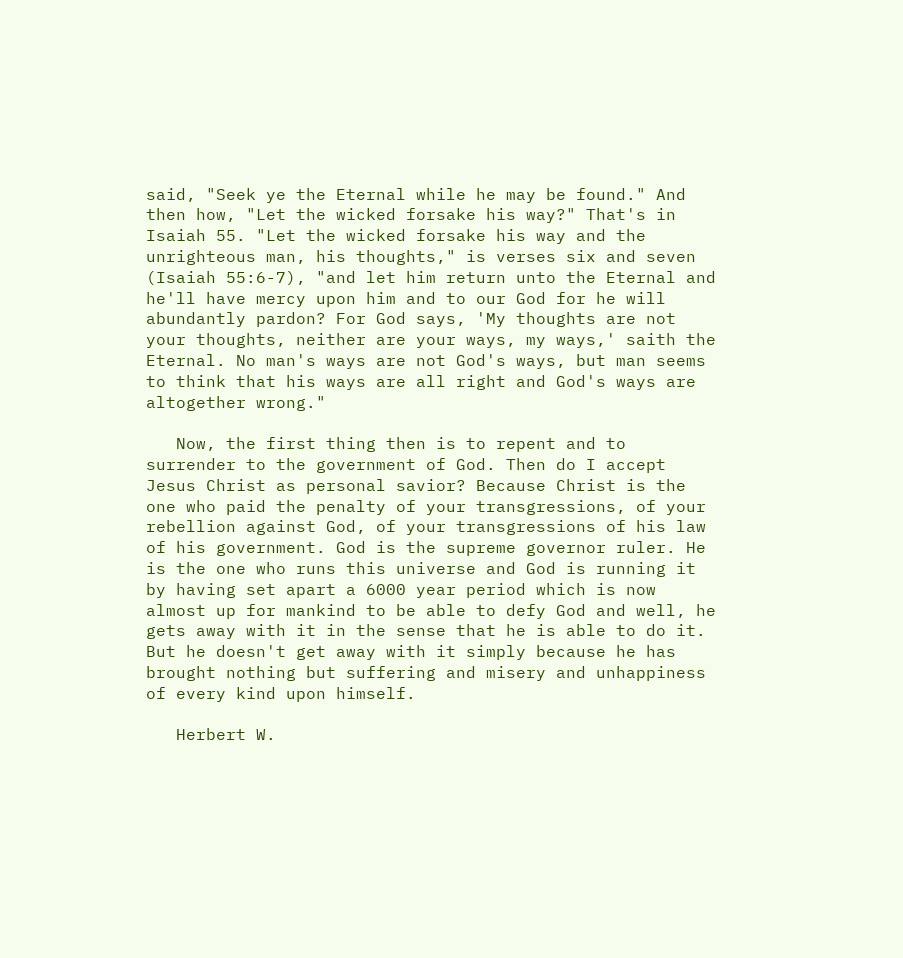said, "Seek ye the Eternal while he may be found." And then how, "Let the wicked forsake his way?" That's in Isaiah 55. "Let the wicked forsake his way and the unrighteous man, his thoughts," is verses six and seven (Isaiah 55:6-7), "and let him return unto the Eternal and he'll have mercy upon him and to our God for he will abundantly pardon? For God says, 'My thoughts are not your thoughts, neither are your ways, my ways,' saith the Eternal. No man's ways are not God's ways, but man seems to think that his ways are all right and God's ways are altogether wrong."

   Now, the first thing then is to repent and to surrender to the government of God. Then do I accept Jesus Christ as personal savior? Because Christ is the one who paid the penalty of your transgressions, of your rebellion against God, of your transgressions of his law of his government. God is the supreme governor ruler. He is the one who runs this universe and God is running it by having set apart a 6000 year period which is now almost up for mankind to be able to defy God and well, he gets away with it in the sense that he is able to do it. But he doesn't get away with it simply because he has brought nothing but suffering and misery and unhappiness of every kind upon himself.

   Herbert W.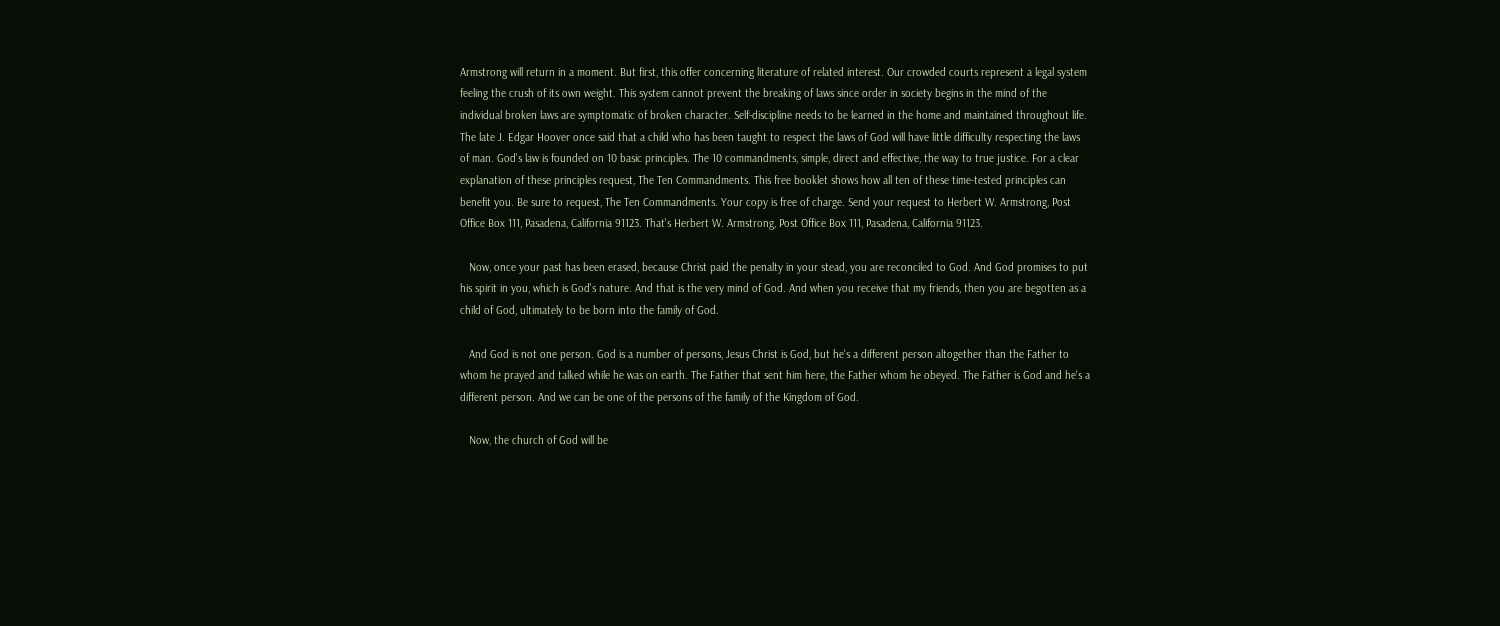Armstrong will return in a moment. But first, this offer concerning literature of related interest. Our crowded courts represent a legal system feeling the crush of its own weight. This system cannot prevent the breaking of laws since order in society begins in the mind of the individual broken laws are symptomatic of broken character. Self-discipline needs to be learned in the home and maintained throughout life. The late J. Edgar Hoover once said that a child who has been taught to respect the laws of God will have little difficulty respecting the laws of man. God's law is founded on 10 basic principles. The 10 commandments, simple, direct and effective, the way to true justice. For a clear explanation of these principles request, The Ten Commandments. This free booklet shows how all ten of these time-tested principles can benefit you. Be sure to request, The Ten Commandments. Your copy is free of charge. Send your request to Herbert W. Armstrong, Post Office Box 111, Pasadena, California 91123. That's Herbert W. Armstrong, Post Office Box 111, Pasadena, California 91123.

   Now, once your past has been erased, because Christ paid the penalty in your stead, you are reconciled to God. And God promises to put his spirit in you, which is God's nature. And that is the very mind of God. And when you receive that my friends, then you are begotten as a child of God, ultimately to be born into the family of God.

   And God is not one person. God is a number of persons, Jesus Christ is God, but he's a different person altogether than the Father to whom he prayed and talked while he was on earth. The Father that sent him here, the Father whom he obeyed. The Father is God and he's a different person. And we can be one of the persons of the family of the Kingdom of God.

   Now, the church of God will be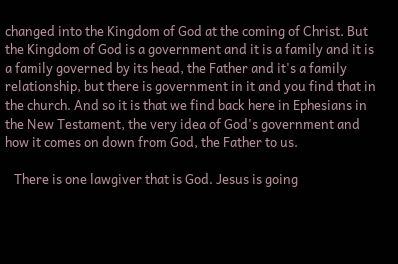changed into the Kingdom of God at the coming of Christ. But the Kingdom of God is a government and it is a family and it is a family governed by its head, the Father and it's a family relationship, but there is government in it and you find that in the church. And so it is that we find back here in Ephesians in the New Testament, the very idea of God's government and how it comes on down from God, the Father to us.

   There is one lawgiver that is God. Jesus is going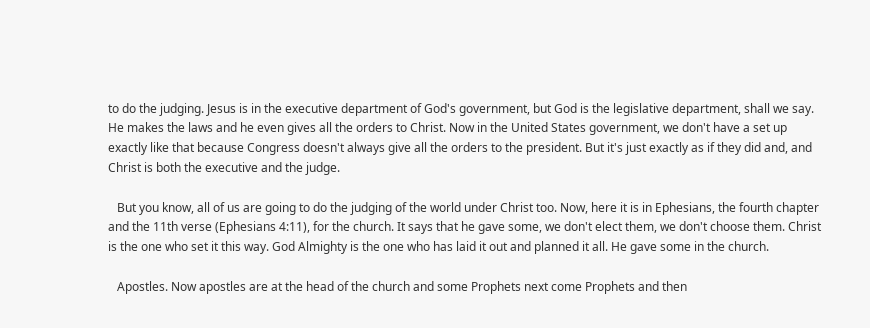to do the judging. Jesus is in the executive department of God's government, but God is the legislative department, shall we say. He makes the laws and he even gives all the orders to Christ. Now in the United States government, we don't have a set up exactly like that because Congress doesn't always give all the orders to the president. But it's just exactly as if they did and, and Christ is both the executive and the judge.

   But you know, all of us are going to do the judging of the world under Christ too. Now, here it is in Ephesians, the fourth chapter and the 11th verse (Ephesians 4:11), for the church. It says that he gave some, we don't elect them, we don't choose them. Christ is the one who set it this way. God Almighty is the one who has laid it out and planned it all. He gave some in the church.

   Apostles. Now apostles are at the head of the church and some Prophets next come Prophets and then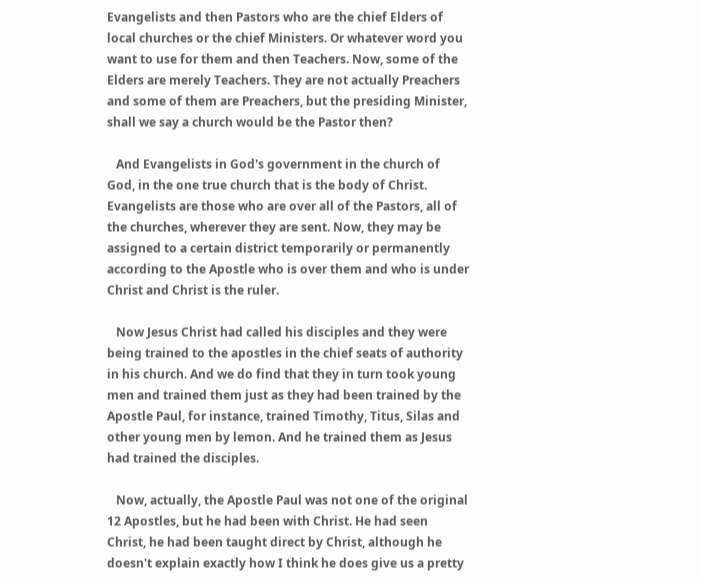Evangelists and then Pastors who are the chief Elders of local churches or the chief Ministers. Or whatever word you want to use for them and then Teachers. Now, some of the Elders are merely Teachers. They are not actually Preachers and some of them are Preachers, but the presiding Minister, shall we say a church would be the Pastor then?

   And Evangelists in God's government in the church of God, in the one true church that is the body of Christ. Evangelists are those who are over all of the Pastors, all of the churches, wherever they are sent. Now, they may be assigned to a certain district temporarily or permanently according to the Apostle who is over them and who is under Christ and Christ is the ruler.

   Now Jesus Christ had called his disciples and they were being trained to the apostles in the chief seats of authority in his church. And we do find that they in turn took young men and trained them just as they had been trained by the Apostle Paul, for instance, trained Timothy, Titus, Silas and other young men by lemon. And he trained them as Jesus had trained the disciples.

   Now, actually, the Apostle Paul was not one of the original 12 Apostles, but he had been with Christ. He had seen Christ, he had been taught direct by Christ, although he doesn't explain exactly how I think he does give us a pretty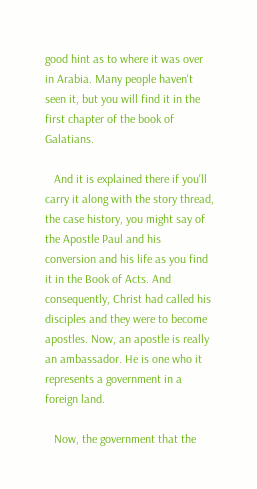good hint as to where it was over in Arabia. Many people haven't seen it, but you will find it in the first chapter of the book of Galatians.

   And it is explained there if you'll carry it along with the story thread, the case history, you might say of the Apostle Paul and his conversion and his life as you find it in the Book of Acts. And consequently, Christ had called his disciples and they were to become apostles. Now, an apostle is really an ambassador. He is one who it represents a government in a foreign land.

   Now, the government that the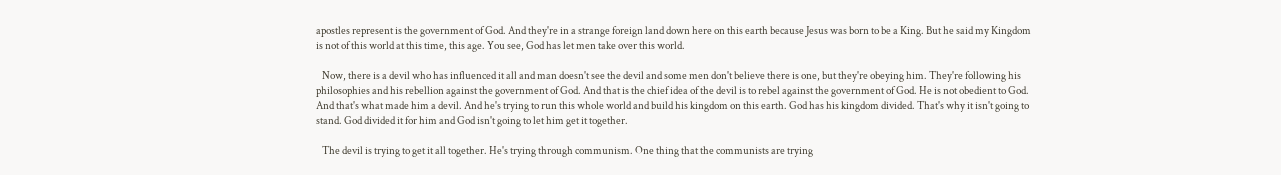apostles represent is the government of God. And they're in a strange foreign land down here on this earth because Jesus was born to be a King. But he said my Kingdom is not of this world at this time, this age. You see, God has let men take over this world.

   Now, there is a devil who has influenced it all and man doesn't see the devil and some men don't believe there is one, but they're obeying him. They're following his philosophies and his rebellion against the government of God. And that is the chief idea of the devil is to rebel against the government of God. He is not obedient to God. And that's what made him a devil. And he's trying to run this whole world and build his kingdom on this earth. God has his kingdom divided. That's why it isn't going to stand. God divided it for him and God isn't going to let him get it together.

   The devil is trying to get it all together. He's trying through communism. One thing that the communists are trying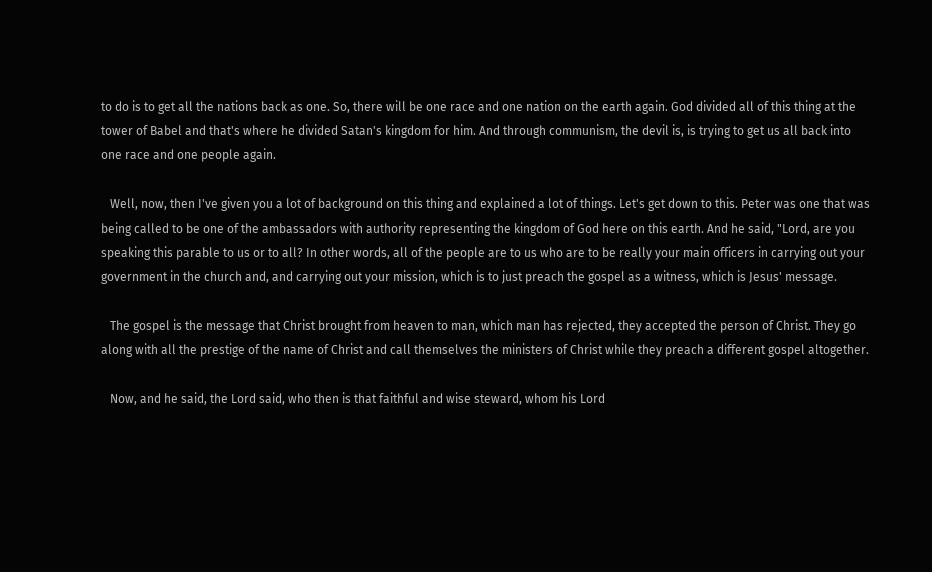to do is to get all the nations back as one. So, there will be one race and one nation on the earth again. God divided all of this thing at the tower of Babel and that's where he divided Satan's kingdom for him. And through communism, the devil is, is trying to get us all back into one race and one people again.

   Well, now, then I've given you a lot of background on this thing and explained a lot of things. Let's get down to this. Peter was one that was being called to be one of the ambassadors with authority representing the kingdom of God here on this earth. And he said, "Lord, are you speaking this parable to us or to all? In other words, all of the people are to us who are to be really your main officers in carrying out your government in the church and, and carrying out your mission, which is to just preach the gospel as a witness, which is Jesus' message.

   The gospel is the message that Christ brought from heaven to man, which man has rejected, they accepted the person of Christ. They go along with all the prestige of the name of Christ and call themselves the ministers of Christ while they preach a different gospel altogether.

   Now, and he said, the Lord said, who then is that faithful and wise steward, whom his Lord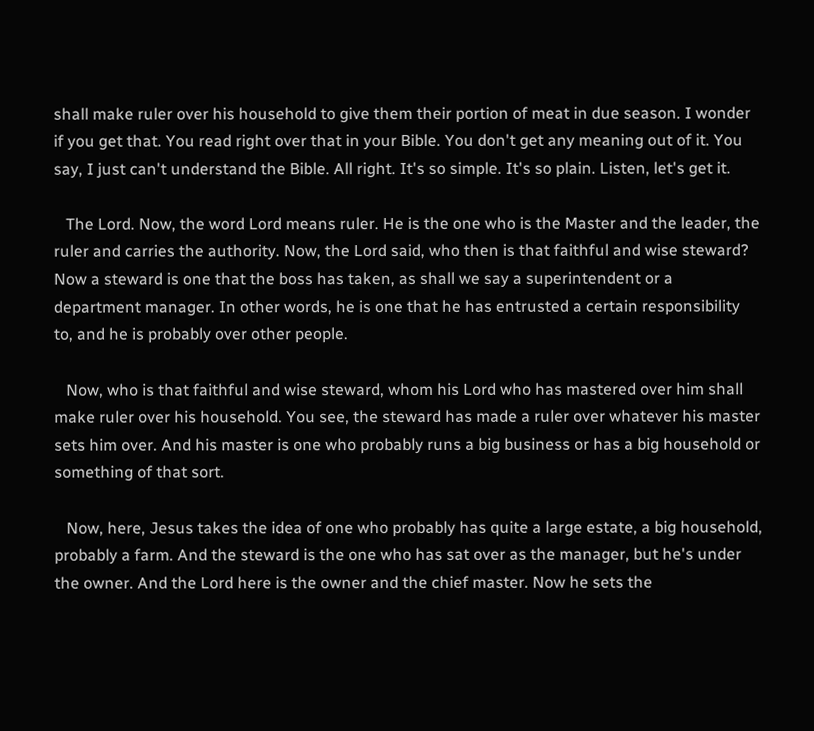shall make ruler over his household to give them their portion of meat in due season. I wonder if you get that. You read right over that in your Bible. You don't get any meaning out of it. You say, I just can't understand the Bible. All right. It's so simple. It's so plain. Listen, let's get it.

   The Lord. Now, the word Lord means ruler. He is the one who is the Master and the leader, the ruler and carries the authority. Now, the Lord said, who then is that faithful and wise steward? Now a steward is one that the boss has taken, as shall we say a superintendent or a department manager. In other words, he is one that he has entrusted a certain responsibility to, and he is probably over other people.

   Now, who is that faithful and wise steward, whom his Lord who has mastered over him shall make ruler over his household. You see, the steward has made a ruler over whatever his master sets him over. And his master is one who probably runs a big business or has a big household or something of that sort.

   Now, here, Jesus takes the idea of one who probably has quite a large estate, a big household, probably a farm. And the steward is the one who has sat over as the manager, but he's under the owner. And the Lord here is the owner and the chief master. Now he sets the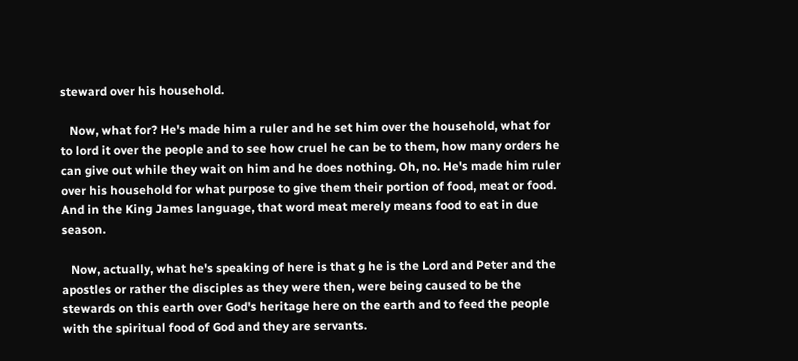steward over his household.

   Now, what for? He's made him a ruler and he set him over the household, what for to lord it over the people and to see how cruel he can be to them, how many orders he can give out while they wait on him and he does nothing. Oh, no. He's made him ruler over his household for what purpose to give them their portion of food, meat or food. And in the King James language, that word meat merely means food to eat in due season.

   Now, actually, what he's speaking of here is that g he is the Lord and Peter and the apostles or rather the disciples as they were then, were being caused to be the stewards on this earth over God's heritage here on the earth and to feed the people with the spiritual food of God and they are servants.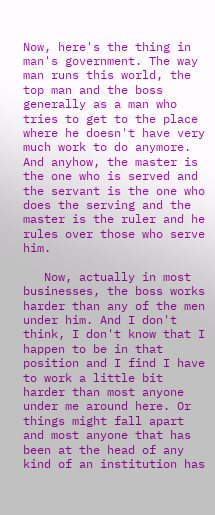Now, here's the thing in man's government. The way man runs this world, the top man and the boss generally as a man who tries to get to the place where he doesn't have very much work to do anymore. And anyhow, the master is the one who is served and the servant is the one who does the serving and the master is the ruler and he rules over those who serve him.

   Now, actually in most businesses, the boss works harder than any of the men under him. And I don't think, I don't know that I happen to be in that position and I find I have to work a little bit harder than most anyone under me around here. Or things might fall apart and most anyone that has been at the head of any kind of an institution has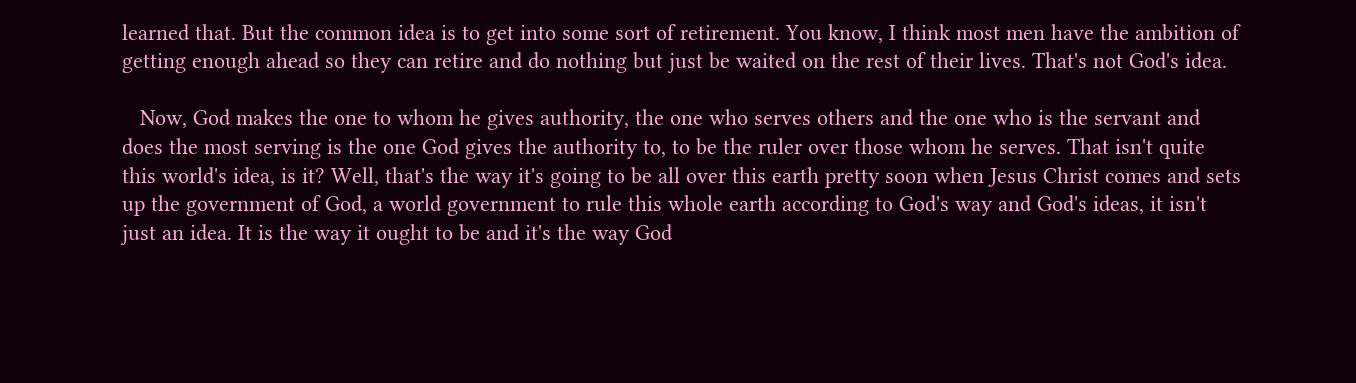learned that. But the common idea is to get into some sort of retirement. You know, I think most men have the ambition of getting enough ahead so they can retire and do nothing but just be waited on the rest of their lives. That's not God's idea.

   Now, God makes the one to whom he gives authority, the one who serves others and the one who is the servant and does the most serving is the one God gives the authority to, to be the ruler over those whom he serves. That isn't quite this world's idea, is it? Well, that's the way it's going to be all over this earth pretty soon when Jesus Christ comes and sets up the government of God, a world government to rule this whole earth according to God's way and God's ideas, it isn't just an idea. It is the way it ought to be and it's the way God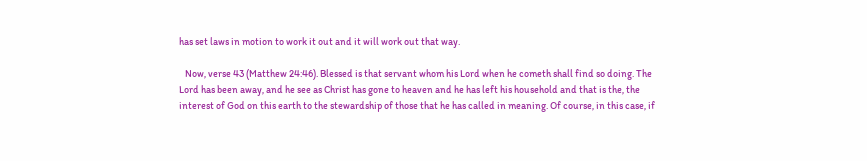has set laws in motion to work it out and it will work out that way.

   Now, verse 43 (Matthew 24:46). Blessed is that servant whom his Lord when he cometh shall find so doing. The Lord has been away, and he see as Christ has gone to heaven and he has left his household and that is the, the interest of God on this earth to the stewardship of those that he has called in meaning. Of course, in this case, if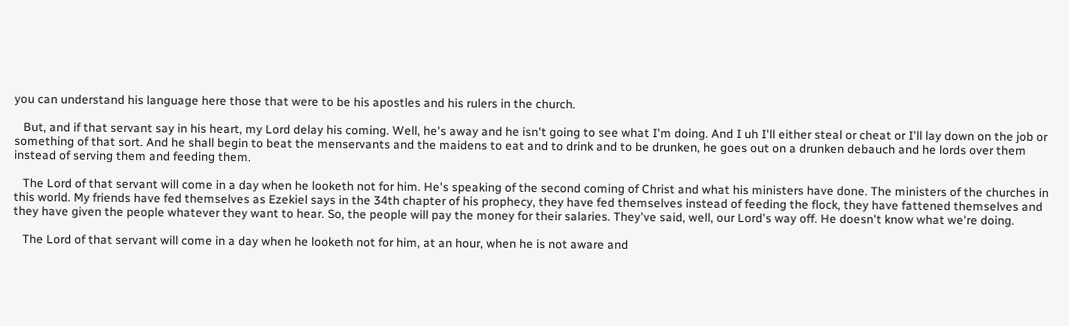you can understand his language here those that were to be his apostles and his rulers in the church.

   But, and if that servant say in his heart, my Lord delay his coming. Well, he's away and he isn't going to see what I'm doing. And I uh I'll either steal or cheat or I'll lay down on the job or something of that sort. And he shall begin to beat the menservants and the maidens to eat and to drink and to be drunken, he goes out on a drunken debauch and he lords over them instead of serving them and feeding them.

   The Lord of that servant will come in a day when he looketh not for him. He's speaking of the second coming of Christ and what his ministers have done. The ministers of the churches in this world. My friends have fed themselves as Ezekiel says in the 34th chapter of his prophecy, they have fed themselves instead of feeding the flock, they have fattened themselves and they have given the people whatever they want to hear. So, the people will pay the money for their salaries. They've said, well, our Lord's way off. He doesn't know what we're doing.

   The Lord of that servant will come in a day when he looketh not for him, at an hour, when he is not aware and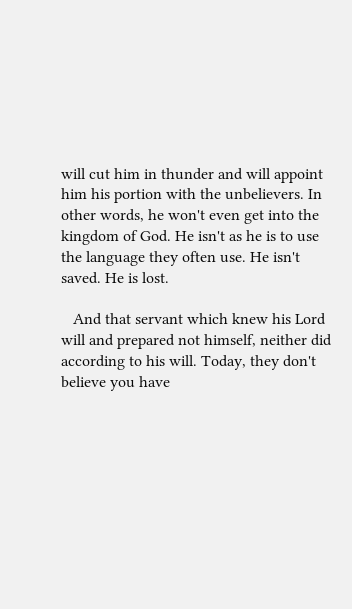will cut him in thunder and will appoint him his portion with the unbelievers. In other words, he won't even get into the kingdom of God. He isn't as he is to use the language they often use. He isn't saved. He is lost.

   And that servant which knew his Lord will and prepared not himself, neither did according to his will. Today, they don't believe you have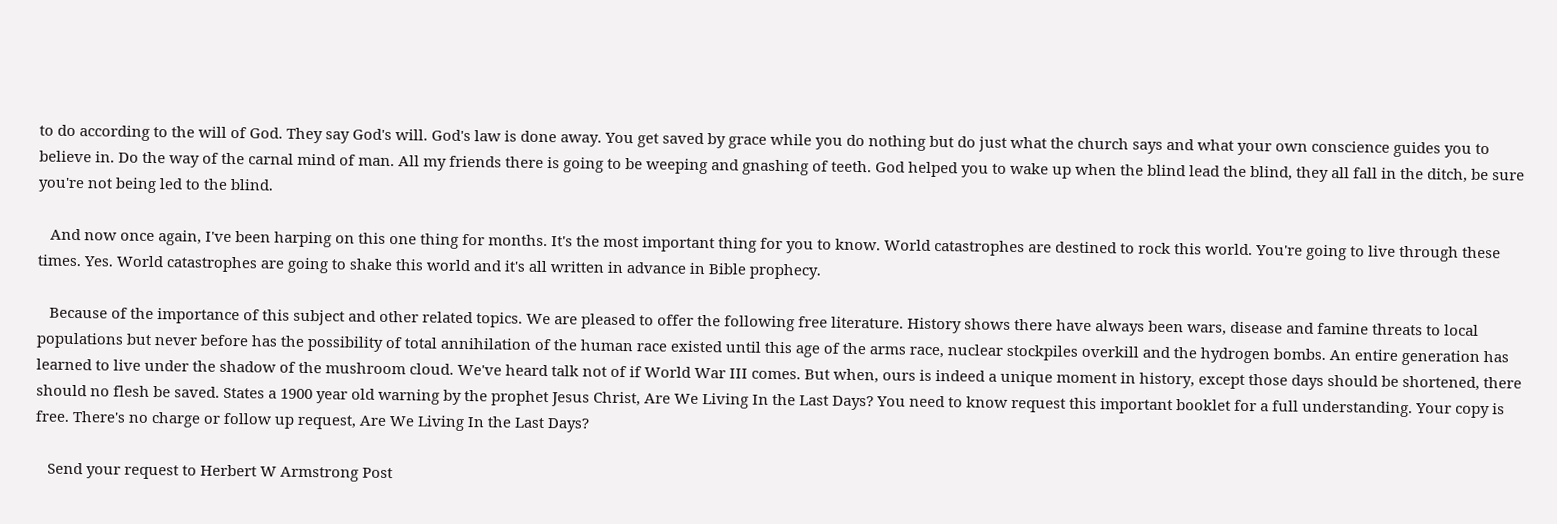to do according to the will of God. They say God's will. God's law is done away. You get saved by grace while you do nothing but do just what the church says and what your own conscience guides you to believe in. Do the way of the carnal mind of man. All my friends there is going to be weeping and gnashing of teeth. God helped you to wake up when the blind lead the blind, they all fall in the ditch, be sure you're not being led to the blind.

   And now once again, I've been harping on this one thing for months. It's the most important thing for you to know. World catastrophes are destined to rock this world. You're going to live through these times. Yes. World catastrophes are going to shake this world and it's all written in advance in Bible prophecy.

   Because of the importance of this subject and other related topics. We are pleased to offer the following free literature. History shows there have always been wars, disease and famine threats to local populations but never before has the possibility of total annihilation of the human race existed until this age of the arms race, nuclear stockpiles overkill and the hydrogen bombs. An entire generation has learned to live under the shadow of the mushroom cloud. We've heard talk not of if World War III comes. But when, ours is indeed a unique moment in history, except those days should be shortened, there should no flesh be saved. States a 1900 year old warning by the prophet Jesus Christ, Are We Living In the Last Days? You need to know request this important booklet for a full understanding. Your copy is free. There's no charge or follow up request, Are We Living In the Last Days?

   Send your request to Herbert W Armstrong Post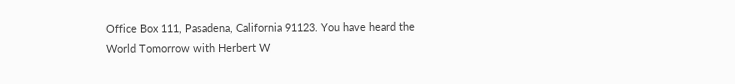Office Box 111, Pasadena, California 91123. You have heard the World Tomorrow with Herbert W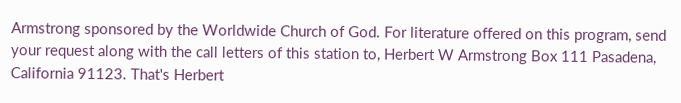Armstrong sponsored by the Worldwide Church of God. For literature offered on this program, send your request along with the call letters of this station to, Herbert W Armstrong Box 111 Pasadena, California 91123. That's Herbert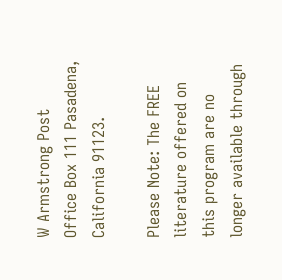W Armstrong Post Office Box 111 Pasadena, California 91123.

Please Note: The FREE literature offered on this program are no longer available through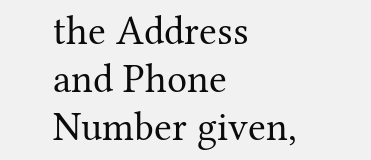the Address and Phone Number given,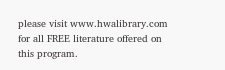please visit www.hwalibrary.com for all FREE literature offered on this program.